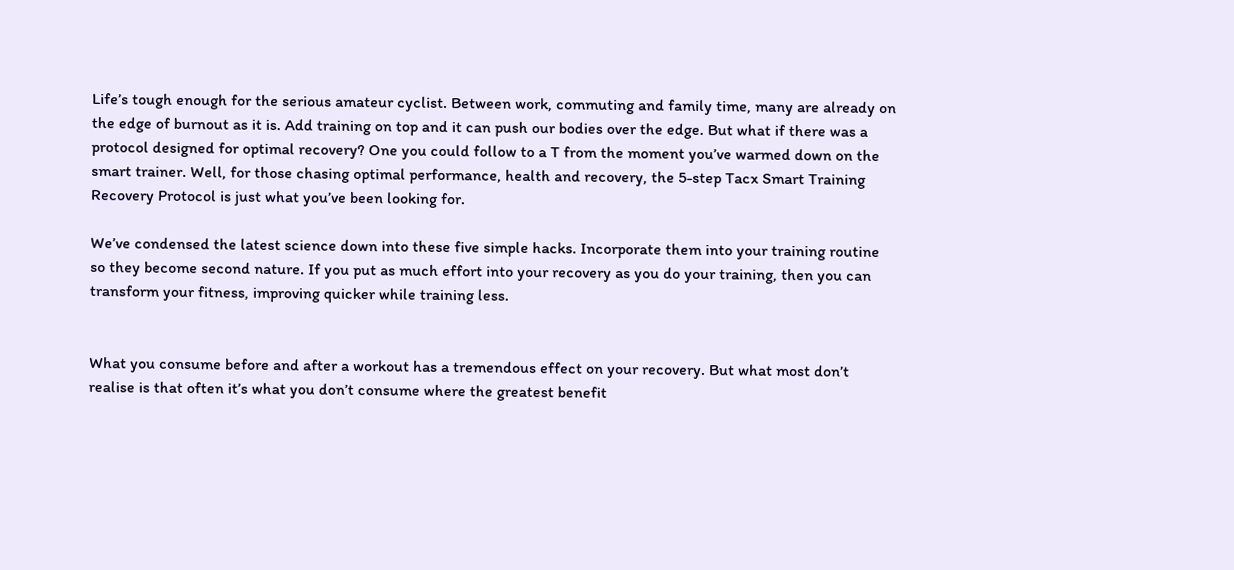Life’s tough enough for the serious amateur cyclist. Between work, commuting and family time, many are already on the edge of burnout as it is. Add training on top and it can push our bodies over the edge. But what if there was a protocol designed for optimal recovery? One you could follow to a T from the moment you’ve warmed down on the smart trainer. Well, for those chasing optimal performance, health and recovery, the 5-step Tacx Smart Training Recovery Protocol is just what you’ve been looking for.

We’ve condensed the latest science down into these five simple hacks. Incorporate them into your training routine so they become second nature. If you put as much effort into your recovery as you do your training, then you can transform your fitness, improving quicker while training less.


What you consume before and after a workout has a tremendous effect on your recovery. But what most don’t realise is that often it’s what you don’t consume where the greatest benefit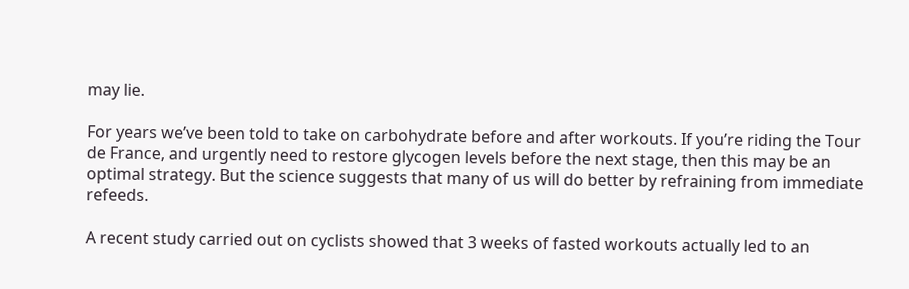may lie.

For years we’ve been told to take on carbohydrate before and after workouts. If you’re riding the Tour de France, and urgently need to restore glycogen levels before the next stage, then this may be an optimal strategy. But the science suggests that many of us will do better by refraining from immediate refeeds.

A recent study carried out on cyclists showed that 3 weeks of fasted workouts actually led to an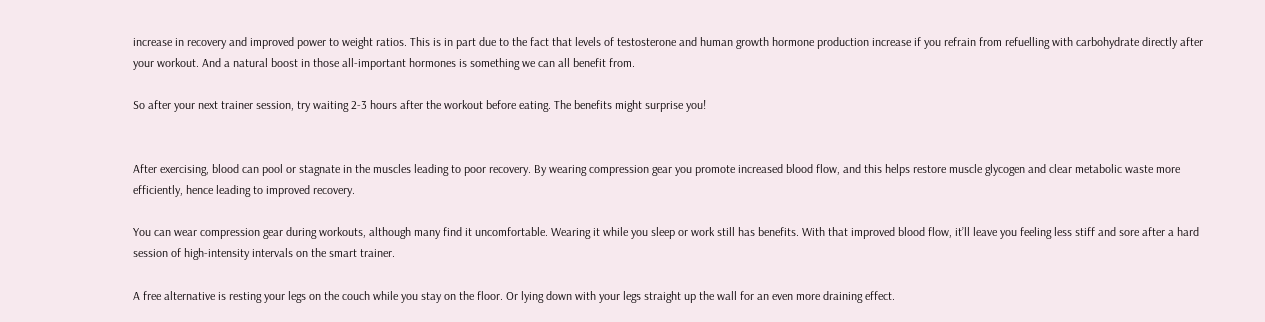increase in recovery and improved power to weight ratios. This is in part due to the fact that levels of testosterone and human growth hormone production increase if you refrain from refuelling with carbohydrate directly after your workout. And a natural boost in those all-important hormones is something we can all benefit from.

So after your next trainer session, try waiting 2-3 hours after the workout before eating. The benefits might surprise you!


After exercising, blood can pool or stagnate in the muscles leading to poor recovery. By wearing compression gear you promote increased blood flow, and this helps restore muscle glycogen and clear metabolic waste more efficiently, hence leading to improved recovery.

You can wear compression gear during workouts, although many find it uncomfortable. Wearing it while you sleep or work still has benefits. With that improved blood flow, it’ll leave you feeling less stiff and sore after a hard session of high-intensity intervals on the smart trainer.

A free alternative is resting your legs on the couch while you stay on the floor. Or lying down with your legs straight up the wall for an even more draining effect.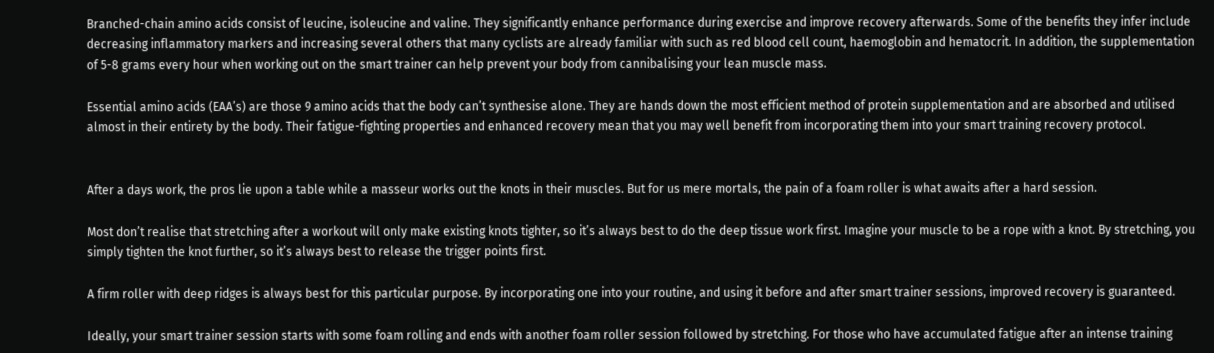Branched-chain amino acids consist of leucine, isoleucine and valine. They significantly enhance performance during exercise and improve recovery afterwards. Some of the benefits they infer include decreasing inflammatory markers and increasing several others that many cyclists are already familiar with such as red blood cell count, haemoglobin and hematocrit. In addition, the supplementation of 5-8 grams every hour when working out on the smart trainer can help prevent your body from cannibalising your lean muscle mass.

Essential amino acids (EAA’s) are those 9 amino acids that the body can’t synthesise alone. They are hands down the most efficient method of protein supplementation and are absorbed and utilised almost in their entirety by the body. Their fatigue-fighting properties and enhanced recovery mean that you may well benefit from incorporating them into your smart training recovery protocol.


After a days work, the pros lie upon a table while a masseur works out the knots in their muscles. But for us mere mortals, the pain of a foam roller is what awaits after a hard session.

Most don’t realise that stretching after a workout will only make existing knots tighter, so it’s always best to do the deep tissue work first. Imagine your muscle to be a rope with a knot. By stretching, you simply tighten the knot further, so it’s always best to release the trigger points first.

A firm roller with deep ridges is always best for this particular purpose. By incorporating one into your routine, and using it before and after smart trainer sessions, improved recovery is guaranteed.

Ideally, your smart trainer session starts with some foam rolling and ends with another foam roller session followed by stretching. For those who have accumulated fatigue after an intense training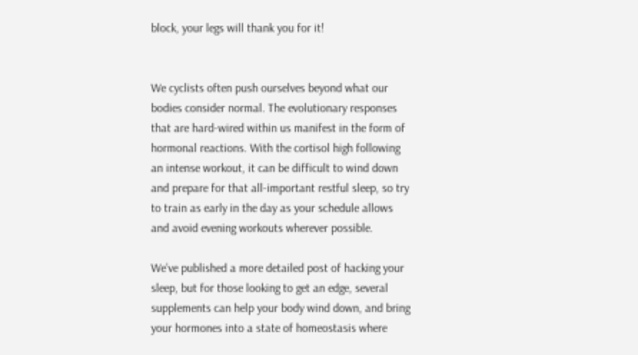block, your legs will thank you for it!


We cyclists often push ourselves beyond what our bodies consider normal. The evolutionary responses that are hard-wired within us manifest in the form of hormonal reactions. With the cortisol high following an intense workout, it can be difficult to wind down and prepare for that all-important restful sleep, so try to train as early in the day as your schedule allows and avoid evening workouts wherever possible.

We’ve published a more detailed post of hacking your sleep, but for those looking to get an edge, several supplements can help your body wind down, and bring your hormones into a state of homeostasis where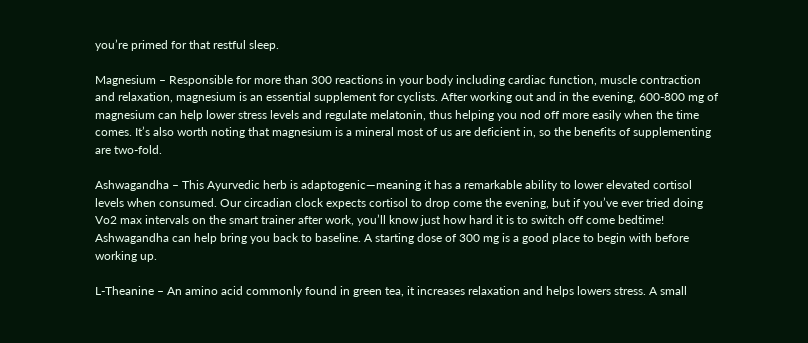you’re primed for that restful sleep.

Magnesium – Responsible for more than 300 reactions in your body including cardiac function, muscle contraction and relaxation, magnesium is an essential supplement for cyclists. After working out and in the evening, 600-800 mg of magnesium can help lower stress levels and regulate melatonin, thus helping you nod off more easily when the time comes. It’s also worth noting that magnesium is a mineral most of us are deficient in, so the benefits of supplementing are two-fold.

Ashwagandha – This Ayurvedic herb is adaptogenic—meaning it has a remarkable ability to lower elevated cortisol levels when consumed. Our circadian clock expects cortisol to drop come the evening, but if you’ve ever tried doing Vo2 max intervals on the smart trainer after work, you’ll know just how hard it is to switch off come bedtime! Ashwagandha can help bring you back to baseline. A starting dose of 300 mg is a good place to begin with before working up.

L-Theanine – An amino acid commonly found in green tea, it increases relaxation and helps lowers stress. A small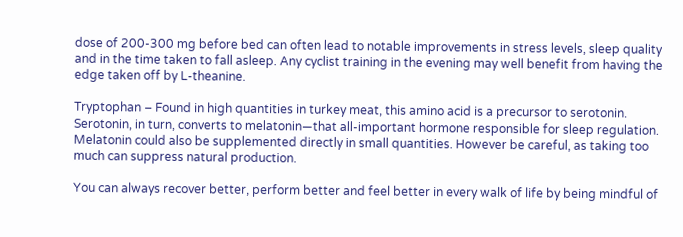dose of 200-300 mg before bed can often lead to notable improvements in stress levels, sleep quality and in the time taken to fall asleep. Any cyclist training in the evening may well benefit from having the edge taken off by L-theanine.

Tryptophan – Found in high quantities in turkey meat, this amino acid is a precursor to serotonin. Serotonin, in turn, converts to melatonin—that all-important hormone responsible for sleep regulation. Melatonin could also be supplemented directly in small quantities. However be careful, as taking too much can suppress natural production.

You can always recover better, perform better and feel better in every walk of life by being mindful of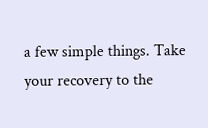a few simple things. Take your recovery to the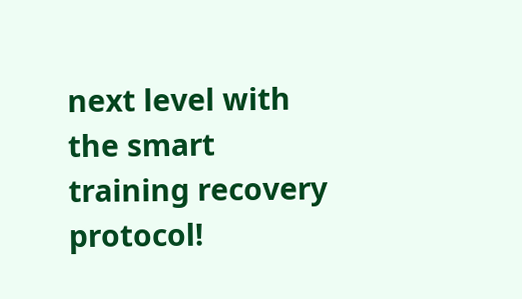next level with the smart training recovery protocol!